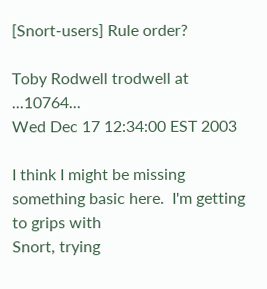[Snort-users] Rule order?

Toby Rodwell trodwell at ...10764...
Wed Dec 17 12:34:00 EST 2003

I think I might be missing something basic here.  I'm getting to grips with
Snort, trying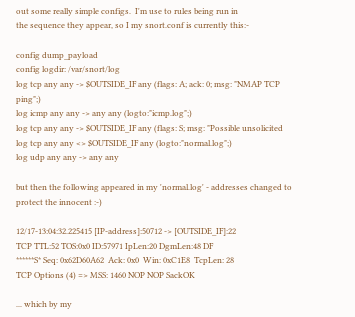out some really simple configs.  I'm use to rules being run in
the sequence they appear, so I my snort.conf is currently this:-

config dump_payload
config logdir: /var/snort/log
log tcp any any -> $OUTSIDE_IF any (flags: A; ack: 0; msg: "NMAP TCP ping";)
log icmp any any -> any any (logto:"icmp.log";)
log tcp any any -> $OUTSIDE_IF any (flags: S; msg: "Possible unsolicited
log tcp any any <> $OUTSIDE_IF any (logto:"normal.log";)
log udp any any -> any any

but then the following appeared in my 'normal.log' - addresses changed to
protect the innocent :-)

12/17-13:04:32.225415 [IP-address]:50712 -> [OUTSIDE_IF]:22
TCP TTL:52 TOS:0x0 ID:57971 IpLen:20 DgmLen:48 DF
******S* Seq: 0x62D60A62  Ack: 0x0  Win: 0xC1E8  TcpLen: 28
TCP Options (4) => MSS: 1460 NOP NOP SackOK

... which by my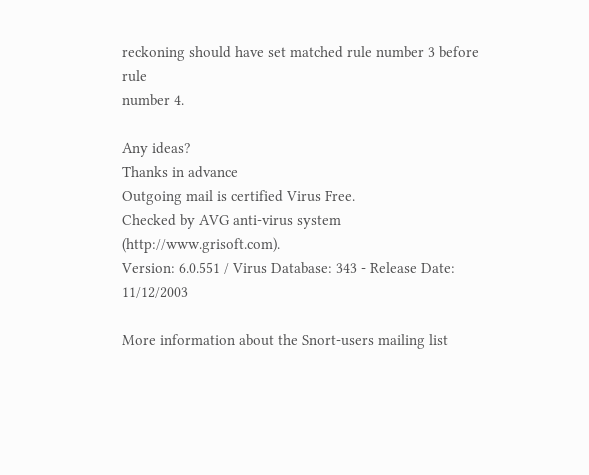reckoning should have set matched rule number 3 before rule
number 4.

Any ideas?
Thanks in advance
Outgoing mail is certified Virus Free.
Checked by AVG anti-virus system (http://www.grisoft.com).
Version: 6.0.551 / Virus Database: 343 - Release Date: 11/12/2003

More information about the Snort-users mailing list